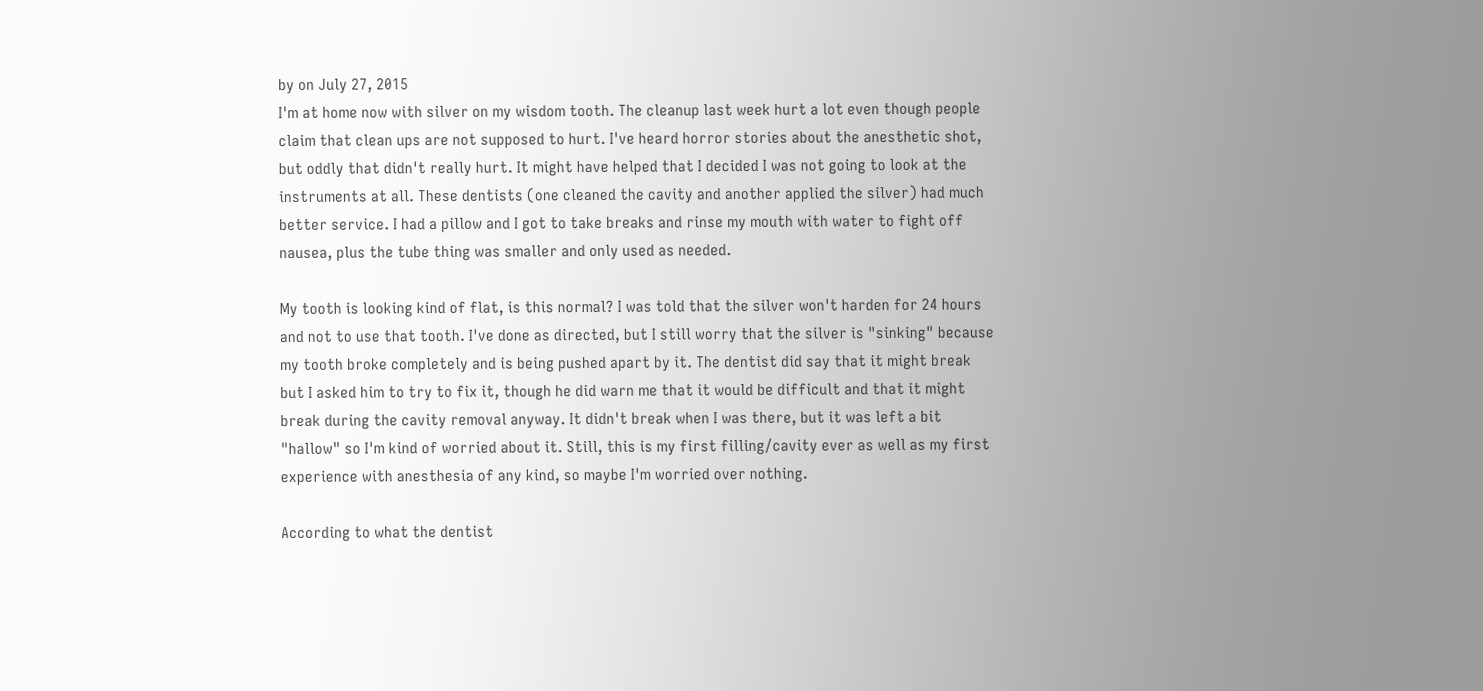by on July 27, 2015
I'm at home now with silver on my wisdom tooth. The cleanup last week hurt a lot even though people claim that clean ups are not supposed to hurt. I've heard horror stories about the anesthetic shot, but oddly that didn't really hurt. It might have helped that I decided I was not going to look at the instruments at all. These dentists (one cleaned the cavity and another applied the silver) had much better service. I had a pillow and I got to take breaks and rinse my mouth with water to fight off nausea, plus the tube thing was smaller and only used as needed.

My tooth is looking kind of flat, is this normal? I was told that the silver won't harden for 24 hours and not to use that tooth. I've done as directed, but I still worry that the silver is "sinking" because my tooth broke completely and is being pushed apart by it. The dentist did say that it might break but I asked him to try to fix it, though he did warn me that it would be difficult and that it might break during the cavity removal anyway. It didn't break when I was there, but it was left a bit "hallow" so I'm kind of worried about it. Still, this is my first filling/cavity ever as well as my first experience with anesthesia of any kind, so maybe I'm worried over nothing.

According to what the dentist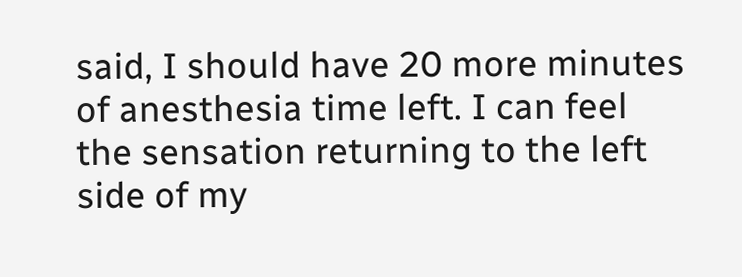said, I should have 20 more minutes of anesthesia time left. I can feel the sensation returning to the left side of my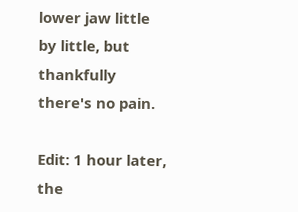lower jaw little by little, but thankfully there's no pain.

Edit: 1 hour later, the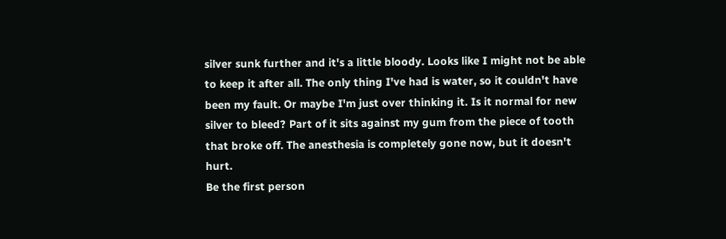silver sunk further and it's a little bloody. Looks like I might not be able to keep it after all. The only thing I've had is water, so it couldn't have been my fault. Or maybe I'm just over thinking it. Is it normal for new silver to bleed? Part of it sits against my gum from the piece of tooth that broke off. The anesthesia is completely gone now, but it doesn't hurt.
Be the first person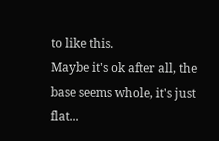to like this.
Maybe it's ok after all, the base seems whole, it's just flat...